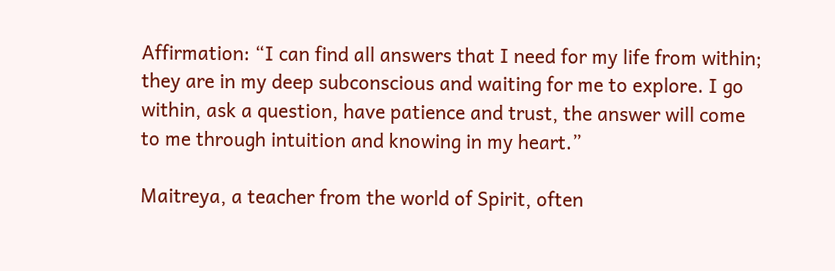Affirmation: “I can find all answers that I need for my life from within; they are in my deep subconscious and waiting for me to explore. I go within, ask a question, have patience and trust, the answer will come to me through intuition and knowing in my heart.”

Maitreya, a teacher from the world of Spirit, often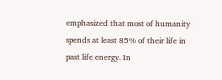emphasized that most of humanity spends at least 85% of their life in past life energy. In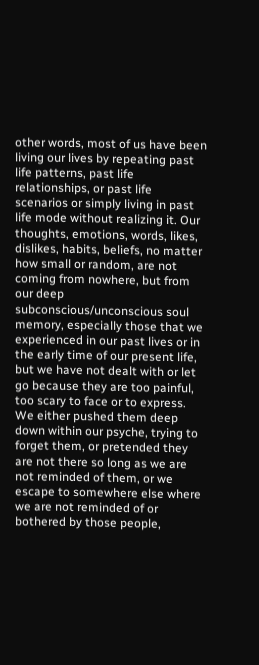other words, most of us have been living our lives by repeating past life patterns, past life relationships, or past life scenarios or simply living in past life mode without realizing it. Our thoughts, emotions, words, likes, dislikes, habits, beliefs, no matter how small or random, are not coming from nowhere, but from our deep subconscious/unconscious soul memory, especially those that we experienced in our past lives or in the early time of our present life, but we have not dealt with or let go because they are too painful, too scary to face or to express. We either pushed them deep down within our psyche, trying to forget them, or pretended they are not there so long as we are not reminded of them, or we escape to somewhere else where we are not reminded of or bothered by those people,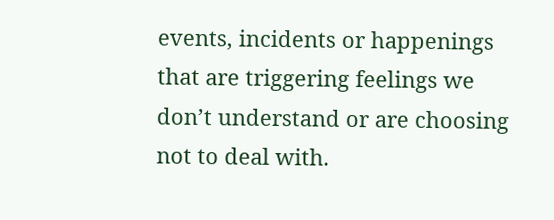events, incidents or happenings that are triggering feelings we don’t understand or are choosing not to deal with.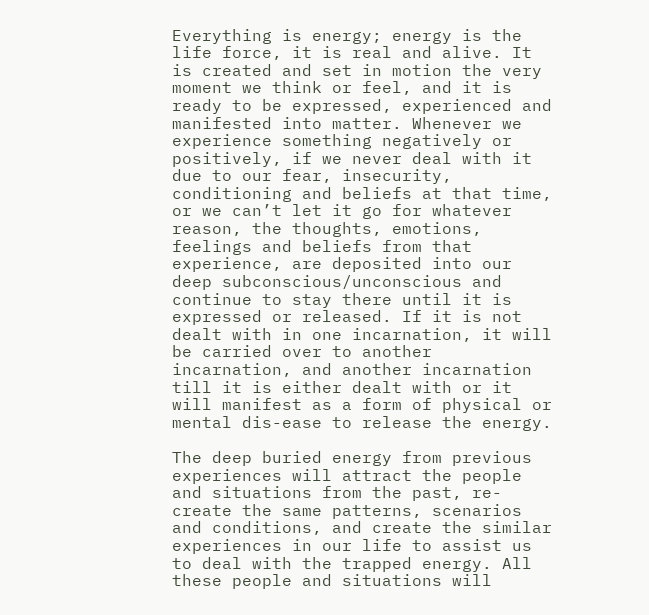Everything is energy; energy is the life force, it is real and alive. It is created and set in motion the very moment we think or feel, and it is ready to be expressed, experienced and manifested into matter. Whenever we experience something negatively or positively, if we never deal with it due to our fear, insecurity, conditioning and beliefs at that time, or we can’t let it go for whatever reason, the thoughts, emotions, feelings and beliefs from that experience, are deposited into our deep subconscious/unconscious and continue to stay there until it is expressed or released. If it is not dealt with in one incarnation, it will be carried over to another incarnation, and another incarnation till it is either dealt with or it will manifest as a form of physical or mental dis-ease to release the energy.

The deep buried energy from previous experiences will attract the people and situations from the past, re-create the same patterns, scenarios and conditions, and create the similar experiences in our life to assist us to deal with the trapped energy. All these people and situations will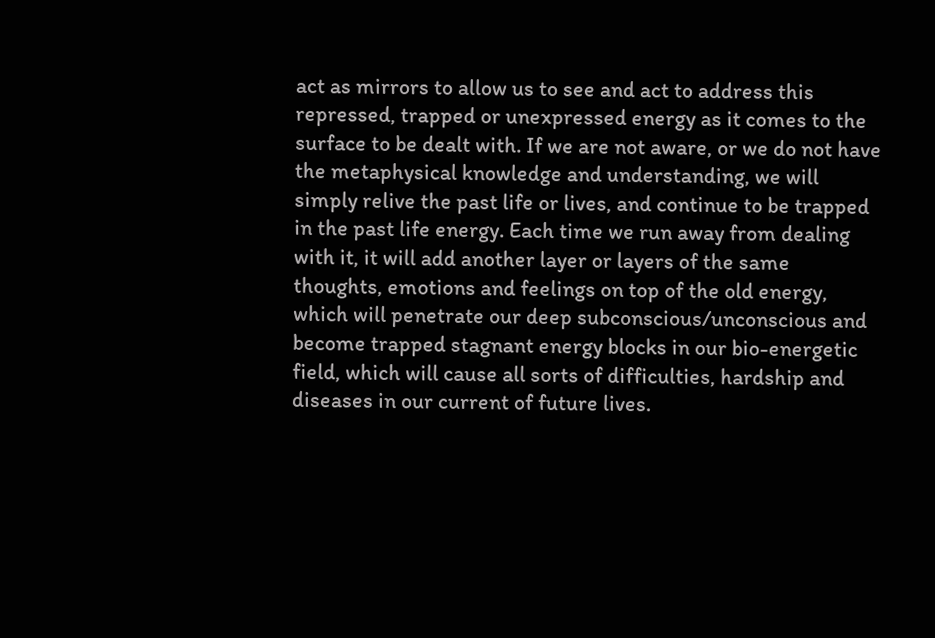act as mirrors to allow us to see and act to address this repressed, trapped or unexpressed energy as it comes to the surface to be dealt with. If we are not aware, or we do not have the metaphysical knowledge and understanding, we will simply relive the past life or lives, and continue to be trapped in the past life energy. Each time we run away from dealing with it, it will add another layer or layers of the same thoughts, emotions and feelings on top of the old energy, which will penetrate our deep subconscious/unconscious and become trapped stagnant energy blocks in our bio-energetic field, which will cause all sorts of difficulties, hardship and diseases in our current of future lives.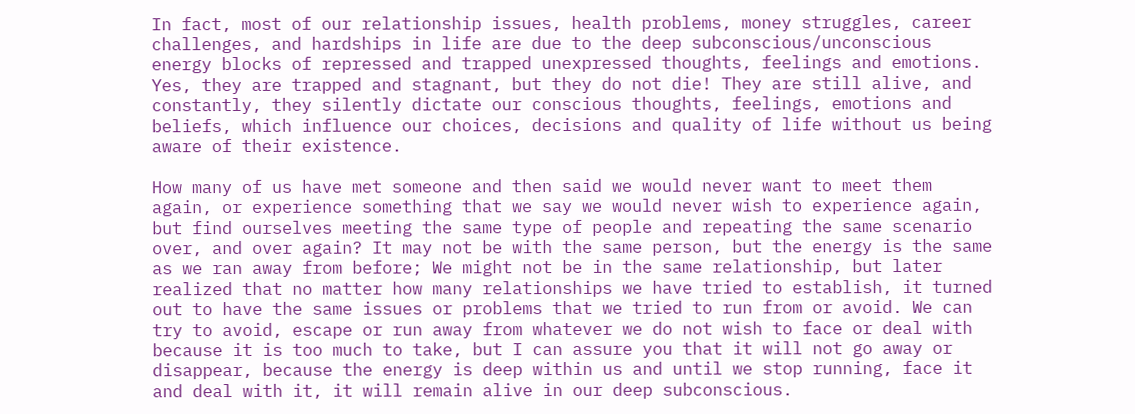In fact, most of our relationship issues, health problems, money struggles, career challenges, and hardships in life are due to the deep subconscious/unconscious energy blocks of repressed and trapped unexpressed thoughts, feelings and emotions. Yes, they are trapped and stagnant, but they do not die! They are still alive, and constantly, they silently dictate our conscious thoughts, feelings, emotions and beliefs, which influence our choices, decisions and quality of life without us being aware of their existence.

How many of us have met someone and then said we would never want to meet them again, or experience something that we say we would never wish to experience again, but find ourselves meeting the same type of people and repeating the same scenario over, and over again? It may not be with the same person, but the energy is the same as we ran away from before; We might not be in the same relationship, but later realized that no matter how many relationships we have tried to establish, it turned out to have the same issues or problems that we tried to run from or avoid. We can try to avoid, escape or run away from whatever we do not wish to face or deal with because it is too much to take, but I can assure you that it will not go away or disappear, because the energy is deep within us and until we stop running, face it and deal with it, it will remain alive in our deep subconscious.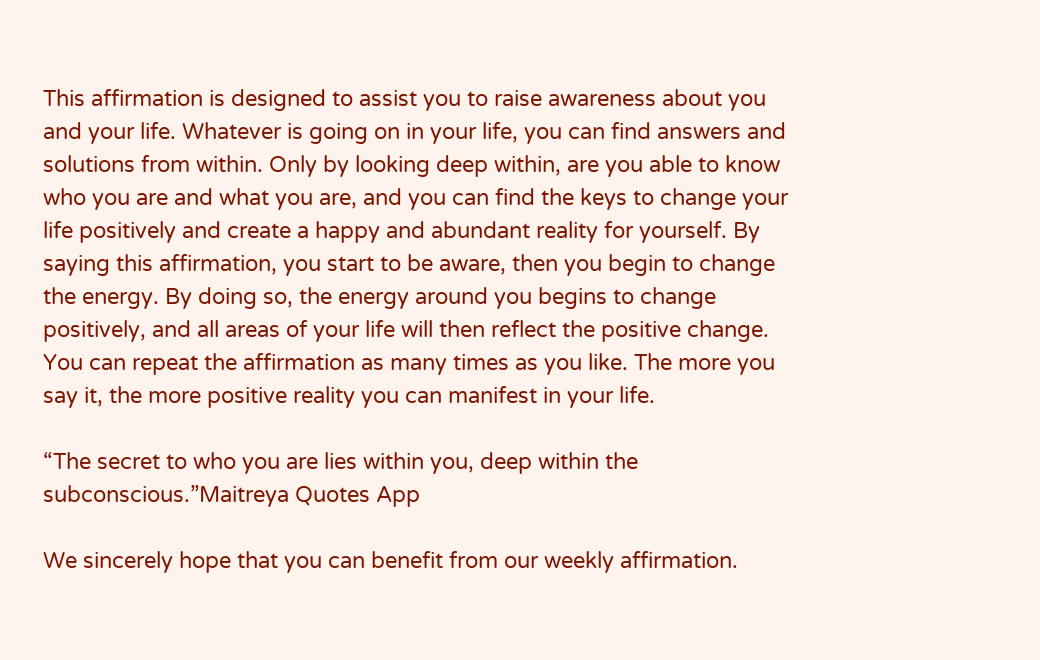This affirmation is designed to assist you to raise awareness about you and your life. Whatever is going on in your life, you can find answers and solutions from within. Only by looking deep within, are you able to know who you are and what you are, and you can find the keys to change your life positively and create a happy and abundant reality for yourself. By saying this affirmation, you start to be aware, then you begin to change the energy. By doing so, the energy around you begins to change positively, and all areas of your life will then reflect the positive change. You can repeat the affirmation as many times as you like. The more you say it, the more positive reality you can manifest in your life.

“The secret to who you are lies within you, deep within the subconscious.”Maitreya Quotes App

We sincerely hope that you can benefit from our weekly affirmation.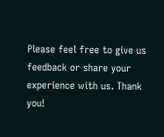Please feel free to give us feedback or share your experience with us. Thank you!